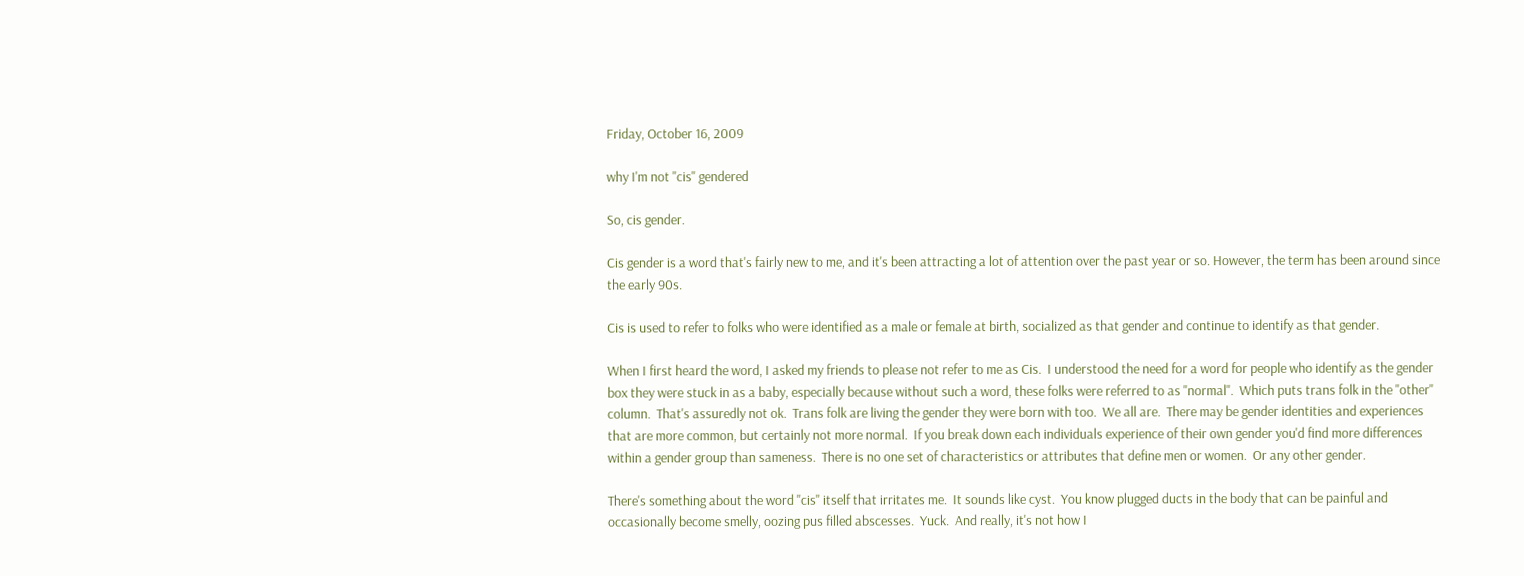Friday, October 16, 2009

why I'm not "cis" gendered

So, cis gender.

Cis gender is a word that's fairly new to me, and it's been attracting a lot of attention over the past year or so. However, the term has been around since the early 90s.

Cis is used to refer to folks who were identified as a male or female at birth, socialized as that gender and continue to identify as that gender.

When I first heard the word, I asked my friends to please not refer to me as Cis.  I understood the need for a word for people who identify as the gender box they were stuck in as a baby, especially because without such a word, these folks were referred to as "normal".  Which puts trans folk in the "other" column.  That's assuredly not ok.  Trans folk are living the gender they were born with too.  We all are.  There may be gender identities and experiences that are more common, but certainly not more normal.  If you break down each individuals experience of their own gender you'd find more differences within a gender group than sameness.  There is no one set of characteristics or attributes that define men or women.  Or any other gender.

There's something about the word "cis" itself that irritates me.  It sounds like cyst.  You know plugged ducts in the body that can be painful and occasionally become smelly, oozing pus filled abscesses.  Yuck.  And really, it's not how I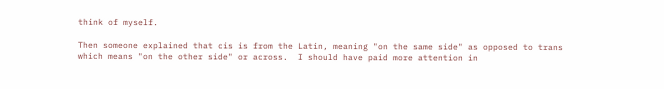think of myself.

Then someone explained that cis is from the Latin, meaning "on the same side" as opposed to trans which means "on the other side" or across.  I should have paid more attention in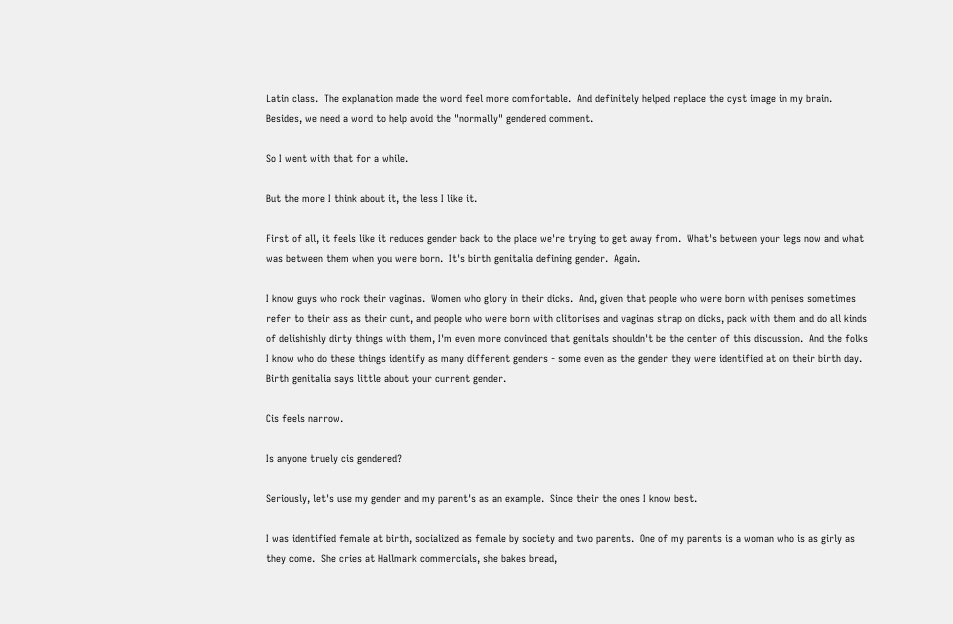Latin class.  The explanation made the word feel more comfortable.  And definitely helped replace the cyst image in my brain.  Besides, we need a word to help avoid the "normally" gendered comment.

So I went with that for a while.

But the more I think about it, the less I like it.

First of all, it feels like it reduces gender back to the place we're trying to get away from.  What's between your legs now and what was between them when you were born.  It's birth genitalia defining gender.  Again.

I know guys who rock their vaginas.  Women who glory in their dicks.  And, given that people who were born with penises sometimes refer to their ass as their cunt, and people who were born with clitorises and vaginas strap on dicks, pack with them and do all kinds of delishishly dirty things with them, I'm even more convinced that genitals shouldn't be the center of this discussion.  And the folks I know who do these things identify as many different genders - some even as the gender they were identified at on their birth day.  Birth genitalia says little about your current gender.

Cis feels narrow.

Is anyone truely cis gendered?

Seriously, let's use my gender and my parent's as an example.  Since their the ones I know best.

I was identified female at birth, socialized as female by society and two parents.  One of my parents is a woman who is as girly as they come.  She cries at Hallmark commercials, she bakes bread,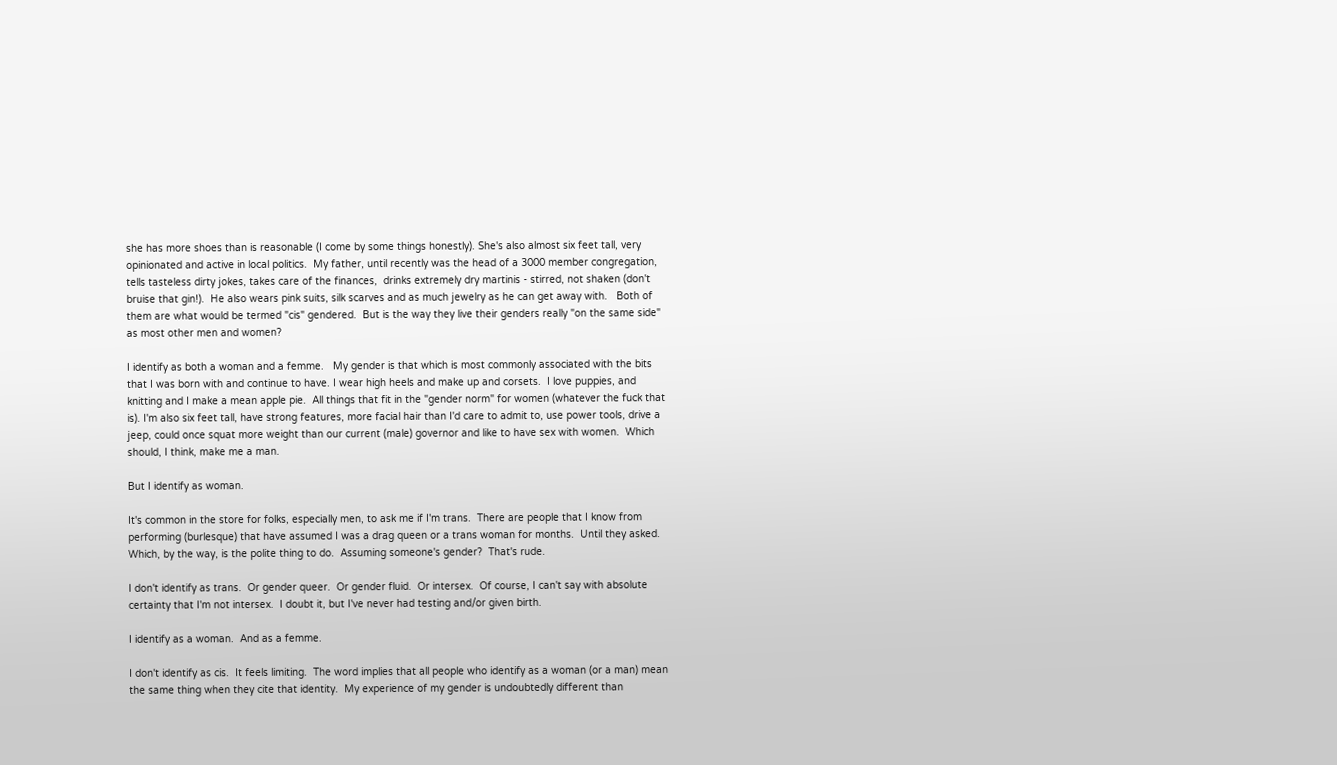she has more shoes than is reasonable (I come by some things honestly). She's also almost six feet tall, very opinionated and active in local politics.  My father, until recently was the head of a 3000 member congregation, tells tasteless dirty jokes, takes care of the finances,  drinks extremely dry martinis - stirred, not shaken (don't bruise that gin!).  He also wears pink suits, silk scarves and as much jewelry as he can get away with.   Both of them are what would be termed "cis" gendered.  But is the way they live their genders really "on the same side" as most other men and women?

I identify as both a woman and a femme.   My gender is that which is most commonly associated with the bits that I was born with and continue to have. I wear high heels and make up and corsets.  I love puppies, and knitting and I make a mean apple pie.  All things that fit in the "gender norm" for women (whatever the fuck that is). I'm also six feet tall, have strong features, more facial hair than I'd care to admit to, use power tools, drive a jeep, could once squat more weight than our current (male) governor and like to have sex with women.  Which should, I think, make me a man.

But I identify as woman.

It's common in the store for folks, especially men, to ask me if I'm trans.  There are people that I know from performing (burlesque) that have assumed I was a drag queen or a trans woman for months.  Until they asked.  Which, by the way, is the polite thing to do.  Assuming someone's gender?  That's rude.

I don't identify as trans.  Or gender queer.  Or gender fluid.  Or intersex.  Of course, I can't say with absolute certainty that I'm not intersex.  I doubt it, but I've never had testing and/or given birth.

I identify as a woman.  And as a femme.

I don't identify as cis.  It feels limiting.  The word implies that all people who identify as a woman (or a man) mean the same thing when they cite that identity.  My experience of my gender is undoubtedly different than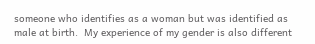someone who identifies as a woman but was identified as male at birth.  My experience of my gender is also different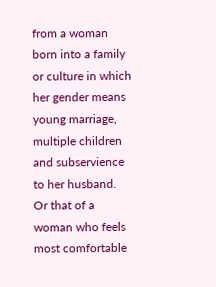from a woman born into a family or culture in which her gender means young marriage, multiple children and subservience to her husband.  Or that of a woman who feels most comfortable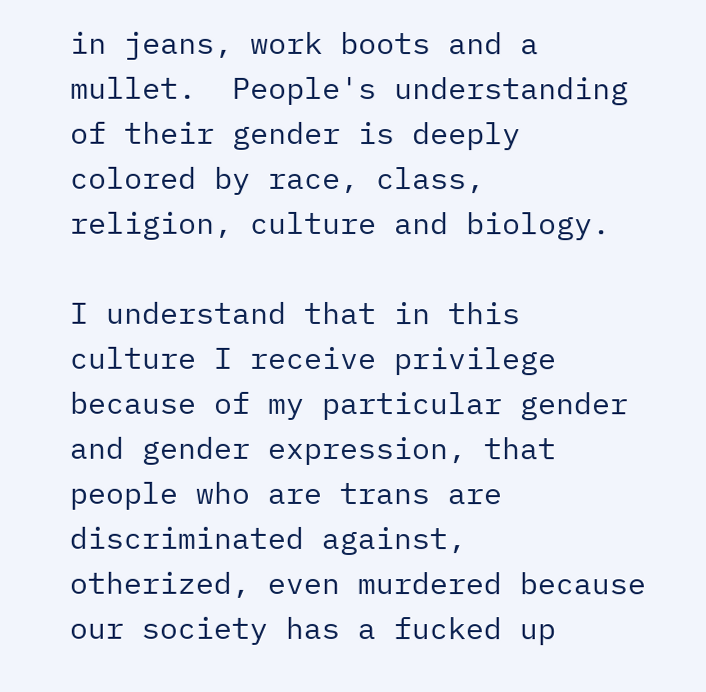in jeans, work boots and a mullet.  People's understanding of their gender is deeply colored by race, class, religion, culture and biology.

I understand that in this culture I receive privilege because of my particular gender and gender expression, that people who are trans are discriminated against, otherized, even murdered because our society has a fucked up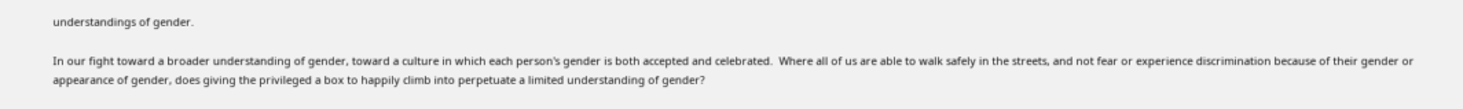understandings of gender.

In our fight toward a broader understanding of gender, toward a culture in which each person's gender is both accepted and celebrated.  Where all of us are able to walk safely in the streets, and not fear or experience discrimination because of their gender or appearance of gender, does giving the privileged a box to happily climb into perpetuate a limited understanding of gender?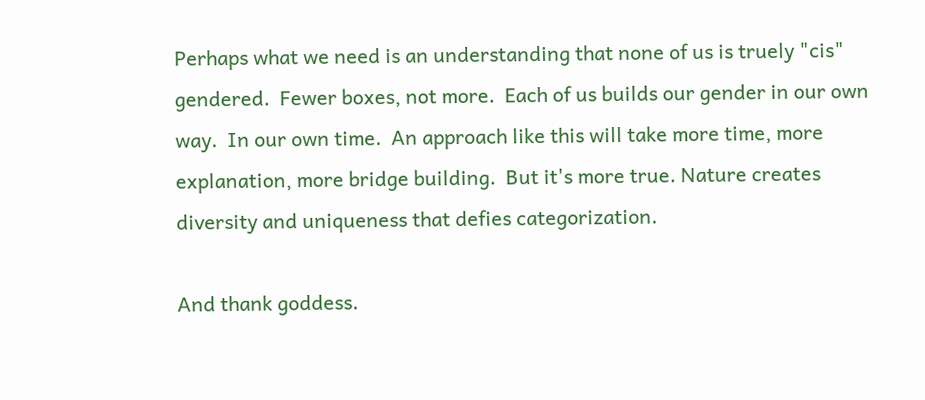Perhaps what we need is an understanding that none of us is truely "cis" gendered.  Fewer boxes, not more.  Each of us builds our gender in our own way.  In our own time.  An approach like this will take more time, more explanation, more bridge building.  But it's more true. Nature creates diversity and uniqueness that defies categorization.

And thank goddess.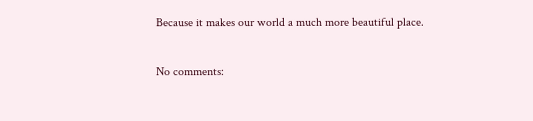Because it makes our world a much more beautiful place.

No comments: